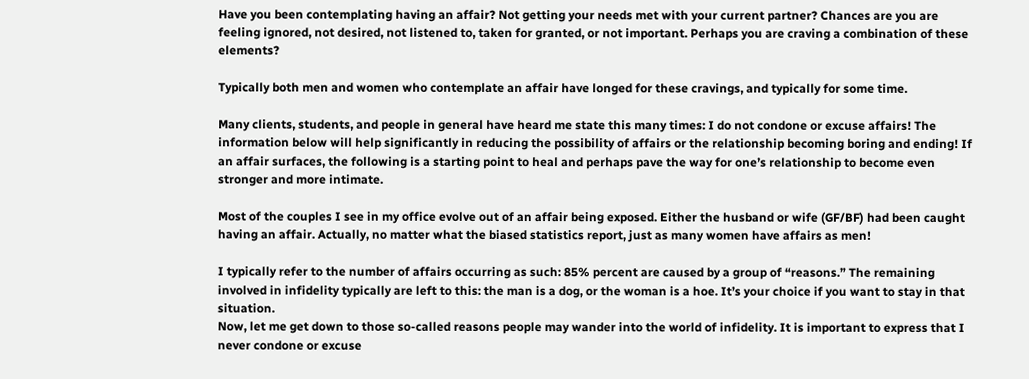Have you been contemplating having an affair? Not getting your needs met with your current partner? Chances are you are feeling ignored, not desired, not listened to, taken for granted, or not important. Perhaps you are craving a combination of these elements?

Typically both men and women who contemplate an affair have longed for these cravings, and typically for some time.

Many clients, students, and people in general have heard me state this many times: I do not condone or excuse affairs! The information below will help significantly in reducing the possibility of affairs or the relationship becoming boring and ending! If an affair surfaces, the following is a starting point to heal and perhaps pave the way for one’s relationship to become even stronger and more intimate.

Most of the couples I see in my office evolve out of an affair being exposed. Either the husband or wife (GF/BF) had been caught having an affair. Actually, no matter what the biased statistics report, just as many women have affairs as men!

I typically refer to the number of affairs occurring as such: 85% percent are caused by a group of “reasons.” The remaining involved in infidelity typically are left to this: the man is a dog, or the woman is a hoe. It’s your choice if you want to stay in that situation.
Now, let me get down to those so-called reasons people may wander into the world of infidelity. It is important to express that I never condone or excuse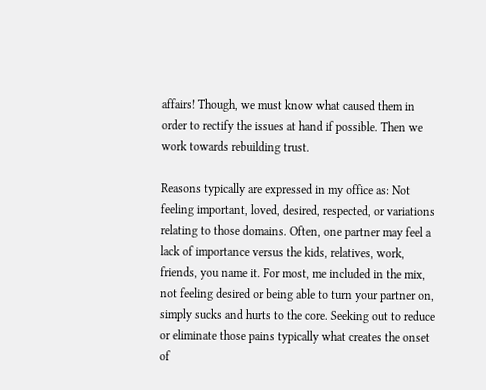affairs! Though, we must know what caused them in order to rectify the issues at hand if possible. Then we work towards rebuilding trust.

Reasons typically are expressed in my office as: Not feeling important, loved, desired, respected, or variations relating to those domains. Often, one partner may feel a lack of importance versus the kids, relatives, work, friends, you name it. For most, me included in the mix, not feeling desired or being able to turn your partner on, simply sucks and hurts to the core. Seeking out to reduce or eliminate those pains typically what creates the onset of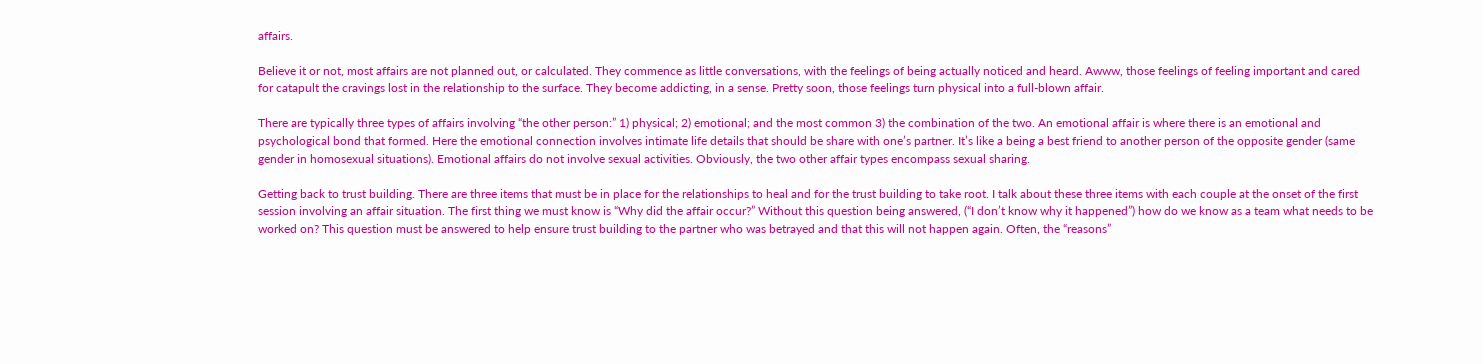affairs.

Believe it or not, most affairs are not planned out, or calculated. They commence as little conversations, with the feelings of being actually noticed and heard. Awww, those feelings of feeling important and cared for catapult the cravings lost in the relationship to the surface. They become addicting, in a sense. Pretty soon, those feelings turn physical into a full-blown affair.

There are typically three types of affairs involving “the other person:” 1) physical; 2) emotional; and the most common 3) the combination of the two. An emotional affair is where there is an emotional and psychological bond that formed. Here the emotional connection involves intimate life details that should be share with one’s partner. It’s like a being a best friend to another person of the opposite gender (same gender in homosexual situations). Emotional affairs do not involve sexual activities. Obviously, the two other affair types encompass sexual sharing.

Getting back to trust building. There are three items that must be in place for the relationships to heal and for the trust building to take root. I talk about these three items with each couple at the onset of the first session involving an affair situation. The first thing we must know is “Why did the affair occur?” Without this question being answered, (“I don’t know why it happened”) how do we know as a team what needs to be worked on? This question must be answered to help ensure trust building to the partner who was betrayed and that this will not happen again. Often, the “reasons”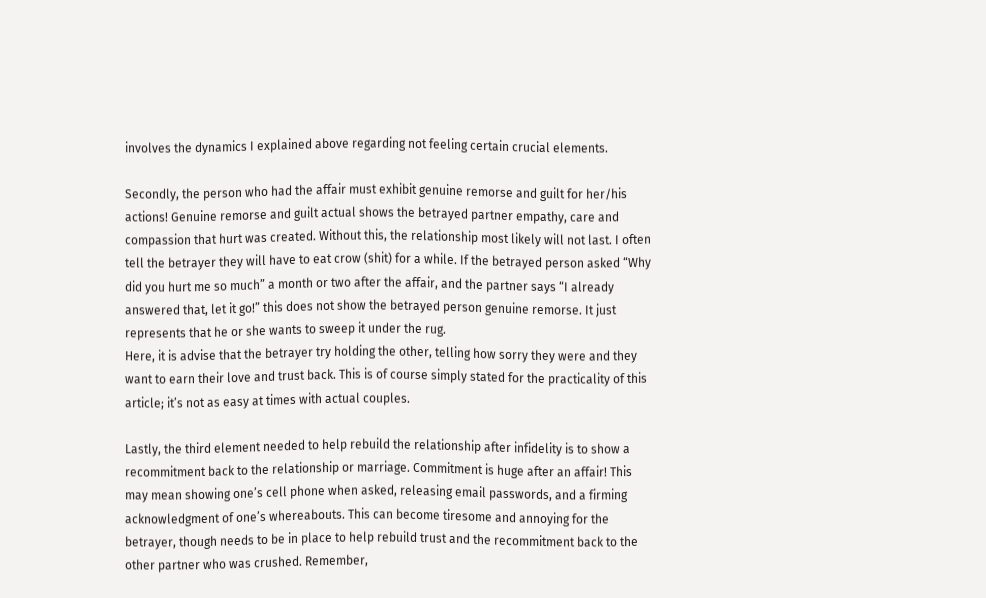involves the dynamics I explained above regarding not feeling certain crucial elements.

Secondly, the person who had the affair must exhibit genuine remorse and guilt for her/his actions! Genuine remorse and guilt actual shows the betrayed partner empathy, care and compassion that hurt was created. Without this, the relationship most likely will not last. I often tell the betrayer they will have to eat crow (shit) for a while. If the betrayed person asked “Why did you hurt me so much” a month or two after the affair, and the partner says “I already answered that, let it go!” this does not show the betrayed person genuine remorse. It just represents that he or she wants to sweep it under the rug.
Here, it is advise that the betrayer try holding the other, telling how sorry they were and they want to earn their love and trust back. This is of course simply stated for the practicality of this article; it’s not as easy at times with actual couples.

Lastly, the third element needed to help rebuild the relationship after infidelity is to show a recommitment back to the relationship or marriage. Commitment is huge after an affair! This may mean showing one’s cell phone when asked, releasing email passwords, and a firming acknowledgment of one’s whereabouts. This can become tiresome and annoying for the betrayer, though needs to be in place to help rebuild trust and the recommitment back to the other partner who was crushed. Remember,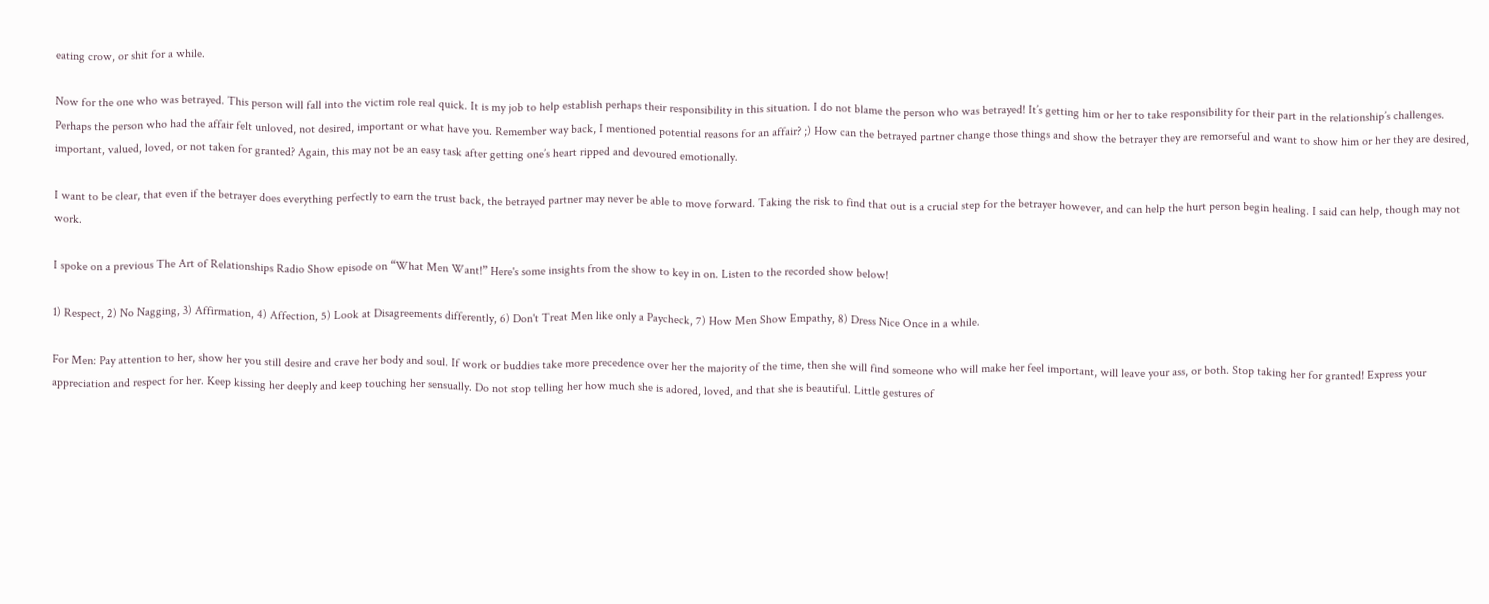eating crow, or shit for a while.

Now for the one who was betrayed. This person will fall into the victim role real quick. It is my job to help establish perhaps their responsibility in this situation. I do not blame the person who was betrayed! It’s getting him or her to take responsibility for their part in the relationship’s challenges. Perhaps the person who had the affair felt unloved, not desired, important or what have you. Remember way back, I mentioned potential reasons for an affair? ;) How can the betrayed partner change those things and show the betrayer they are remorseful and want to show him or her they are desired, important, valued, loved, or not taken for granted? Again, this may not be an easy task after getting one’s heart ripped and devoured emotionally.

I want to be clear, that even if the betrayer does everything perfectly to earn the trust back, the betrayed partner may never be able to move forward. Taking the risk to find that out is a crucial step for the betrayer however, and can help the hurt person begin healing. I said can help, though may not work.

I spoke on a previous The Art of Relationships Radio Show episode on “What Men Want!” Here's some insights from the show to key in on. Listen to the recorded show below!

1) Respect, 2) No Nagging, 3) Affirmation, 4) Affection, 5) Look at Disagreements differently, 6) Don't Treat Men like only a Paycheck, 7) How Men Show Empathy, 8) Dress Nice Once in a while.

For Men: Pay attention to her, show her you still desire and crave her body and soul. If work or buddies take more precedence over her the majority of the time, then she will find someone who will make her feel important, will leave your ass, or both. Stop taking her for granted! Express your appreciation and respect for her. Keep kissing her deeply and keep touching her sensually. Do not stop telling her how much she is adored, loved, and that she is beautiful. Little gestures of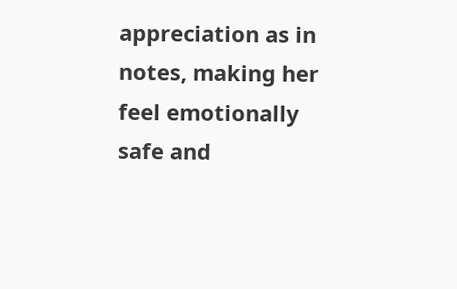appreciation as in notes, making her feel emotionally safe and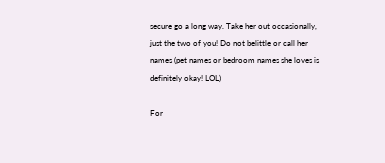secure go a long way. Take her out occasionally, just the two of you! Do not belittle or call her names (pet names or bedroom names she loves is definitely okay! LOL)

For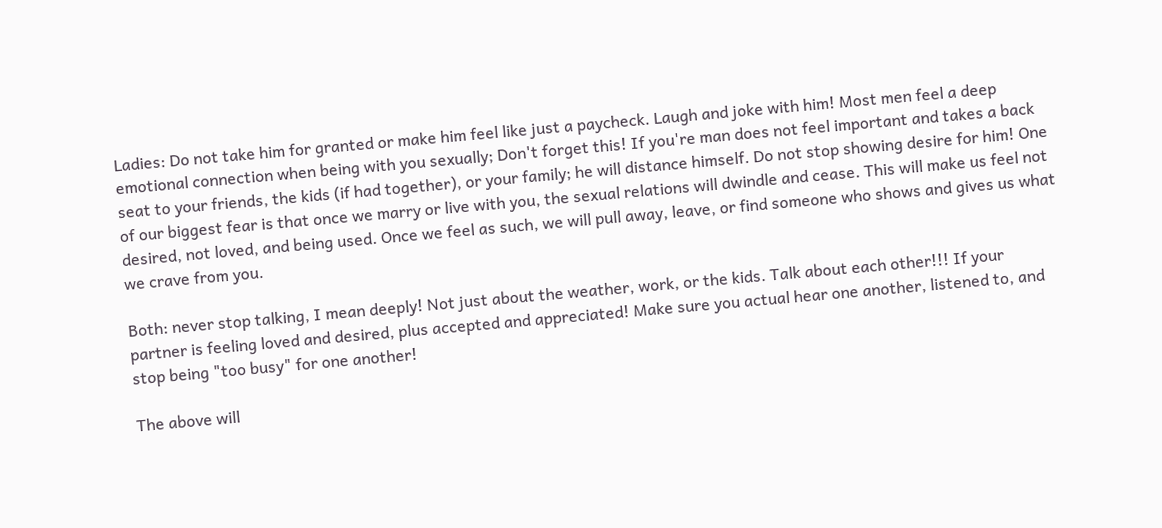Ladies: Do not take him for granted or make him feel like just a paycheck. Laugh and joke with him! Most men feel a deep emotional connection when being with you sexually; Don't forget this! If you're man does not feel important and takes a back seat to your friends, the kids (if had together), or your family; he will distance himself. Do not stop showing desire for him! One of our biggest fear is that once we marry or live with you, the sexual relations will dwindle and cease. This will make us feel not desired, not loved, and being used. Once we feel as such, we will pull away, leave, or find someone who shows and gives us what we crave from you.

Both: never stop talking, I mean deeply! Not just about the weather, work, or the kids. Talk about each other!!! If your partner is feeling loved and desired, plus accepted and appreciated! Make sure you actual hear one another, listened to, and stop being "too busy" for one another!

The above will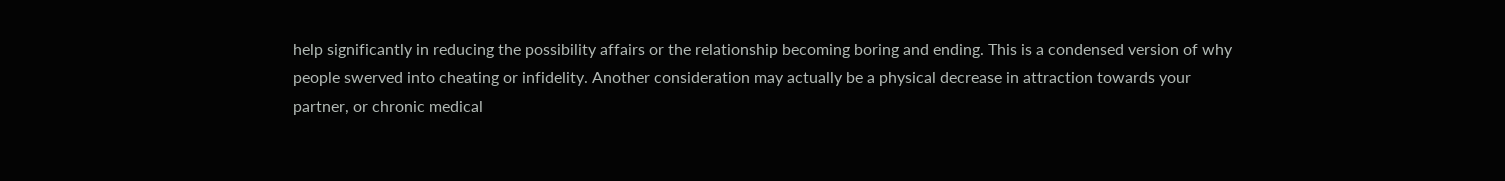help significantly in reducing the possibility affairs or the relationship becoming boring and ending. This is a condensed version of why people swerved into cheating or infidelity. Another consideration may actually be a physical decrease in attraction towards your partner, or chronic medical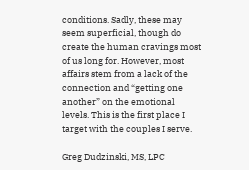conditions. Sadly, these may seem superficial, though do create the human cravings most of us long for. However, most affairs stem from a lack of the connection and “getting one another” on the emotional levels. This is the first place I target with the couples I serve.

Greg Dudzinski, MS, LPC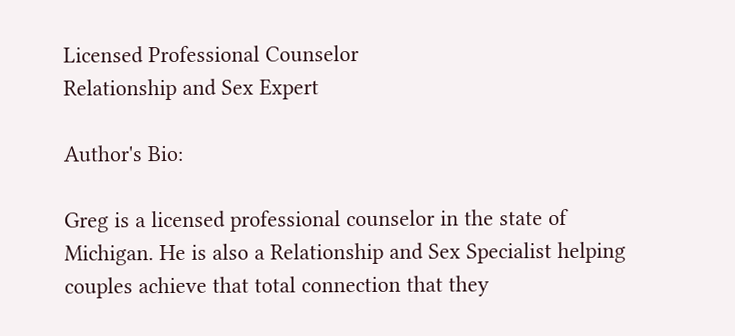Licensed Professional Counselor
Relationship and Sex Expert

Author's Bio:

Greg is a licensed professional counselor in the state of Michigan. He is also a Relationship and Sex Specialist helping couples achieve that total connection that they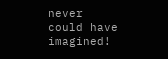never could have imagined!